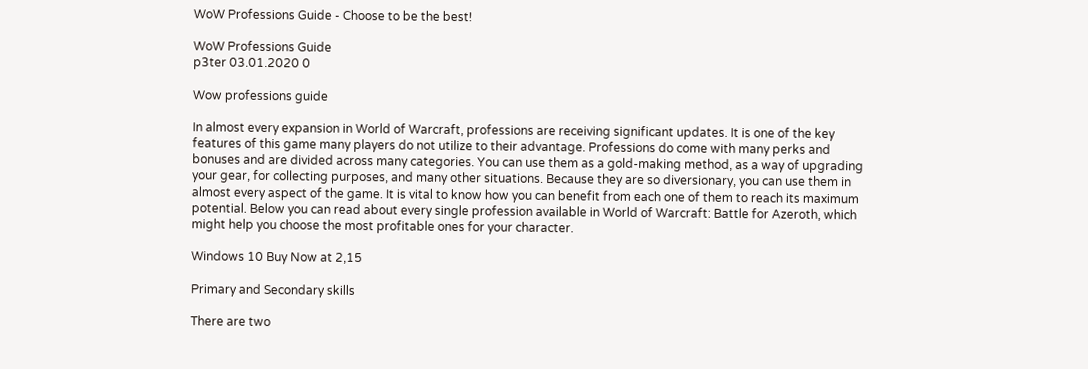WoW Professions Guide - Choose to be the best!

WoW Professions Guide
p3ter 03.01.2020 0

Wow professions guide

In almost every expansion in World of Warcraft, professions are receiving significant updates. It is one of the key features of this game many players do not utilize to their advantage. Professions do come with many perks and bonuses and are divided across many categories. You can use them as a gold-making method, as a way of upgrading your gear, for collecting purposes, and many other situations. Because they are so diversionary, you can use them in almost every aspect of the game. It is vital to know how you can benefit from each one of them to reach its maximum potential. Below you can read about every single profession available in World of Warcraft: Battle for Azeroth, which might help you choose the most profitable ones for your character.

Windows 10 Buy Now at 2,15

Primary and Secondary skills

There are two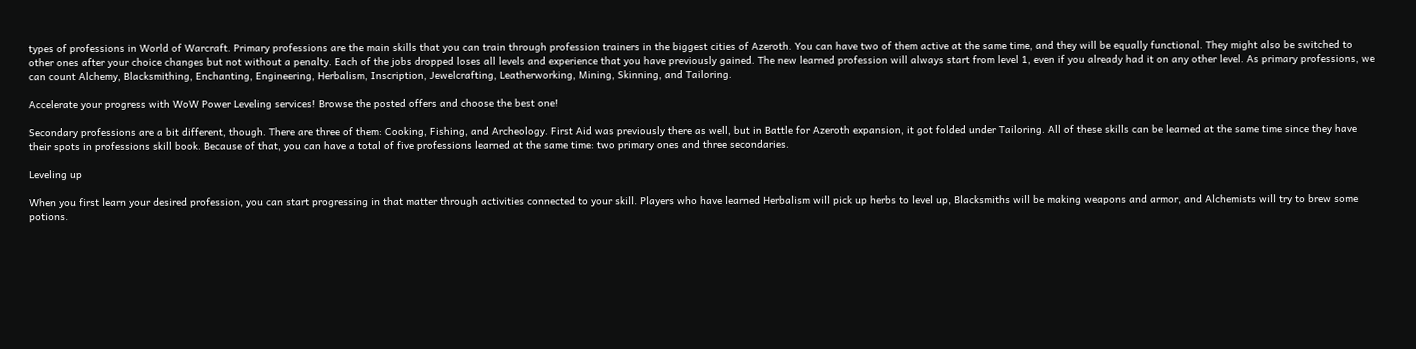types of professions in World of Warcraft. Primary professions are the main skills that you can train through profession trainers in the biggest cities of Azeroth. You can have two of them active at the same time, and they will be equally functional. They might also be switched to other ones after your choice changes but not without a penalty. Each of the jobs dropped loses all levels and experience that you have previously gained. The new learned profession will always start from level 1, even if you already had it on any other level. As primary professions, we can count Alchemy, Blacksmithing, Enchanting, Engineering, Herbalism, Inscription, Jewelcrafting, Leatherworking, Mining, Skinning, and Tailoring.

Accelerate your progress with WoW Power Leveling services! Browse the posted offers and choose the best one!

Secondary professions are a bit different, though. There are three of them: Cooking, Fishing, and Archeology. First Aid was previously there as well, but in Battle for Azeroth expansion, it got folded under Tailoring. All of these skills can be learned at the same time since they have their spots in professions skill book. Because of that, you can have a total of five professions learned at the same time: two primary ones and three secondaries.

Leveling up

When you first learn your desired profession, you can start progressing in that matter through activities connected to your skill. Players who have learned Herbalism will pick up herbs to level up, Blacksmiths will be making weapons and armor, and Alchemists will try to brew some potions.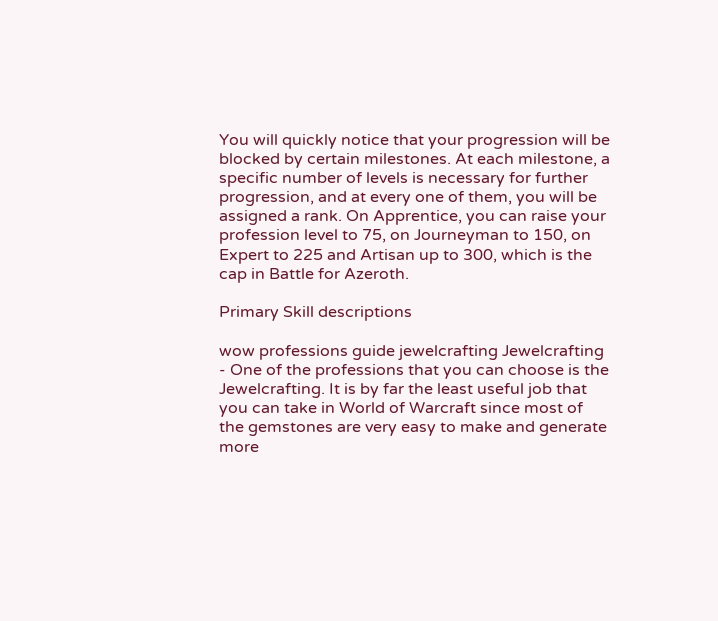You will quickly notice that your progression will be blocked by certain milestones. At each milestone, a specific number of levels is necessary for further progression, and at every one of them, you will be assigned a rank. On Apprentice, you can raise your profession level to 75, on Journeyman to 150, on Expert to 225 and Artisan up to 300, which is the cap in Battle for Azeroth.

Primary Skill descriptions

wow professions guide jewelcrafting Jewelcrafting - One of the professions that you can choose is the Jewelcrafting. It is by far the least useful job that you can take in World of Warcraft since most of the gemstones are very easy to make and generate more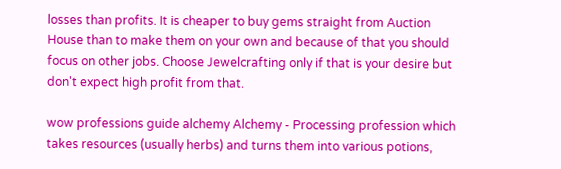losses than profits. It is cheaper to buy gems straight from Auction House than to make them on your own and because of that you should focus on other jobs. Choose Jewelcrafting only if that is your desire but don't expect high profit from that.

wow professions guide alchemy Alchemy - Processing profession which takes resources (usually herbs) and turns them into various potions,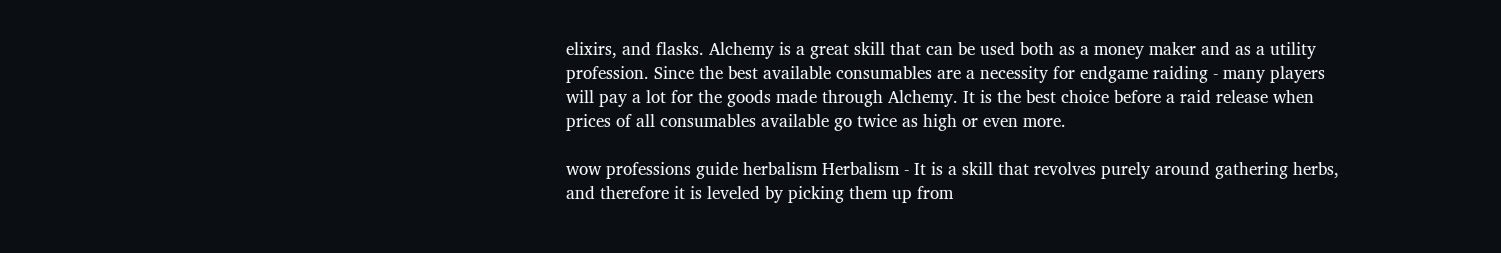elixirs, and flasks. Alchemy is a great skill that can be used both as a money maker and as a utility profession. Since the best available consumables are a necessity for endgame raiding - many players will pay a lot for the goods made through Alchemy. It is the best choice before a raid release when prices of all consumables available go twice as high or even more.

wow professions guide herbalism Herbalism - It is a skill that revolves purely around gathering herbs, and therefore it is leveled by picking them up from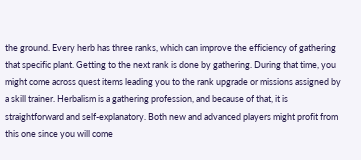the ground. Every herb has three ranks, which can improve the efficiency of gathering that specific plant. Getting to the next rank is done by gathering. During that time, you might come across quest items leading you to the rank upgrade or missions assigned by a skill trainer. Herbalism is a gathering profession, and because of that, it is straightforward and self-explanatory. Both new and advanced players might profit from this one since you will come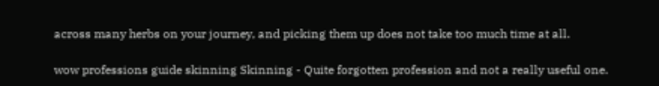across many herbs on your journey, and picking them up does not take too much time at all.

wow professions guide skinning Skinning - Quite forgotten profession and not a really useful one.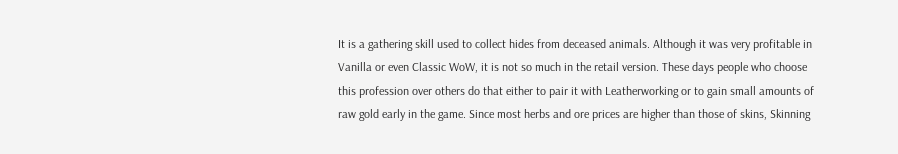It is a gathering skill used to collect hides from deceased animals. Although it was very profitable in Vanilla or even Classic WoW, it is not so much in the retail version. These days people who choose this profession over others do that either to pair it with Leatherworking or to gain small amounts of raw gold early in the game. Since most herbs and ore prices are higher than those of skins, Skinning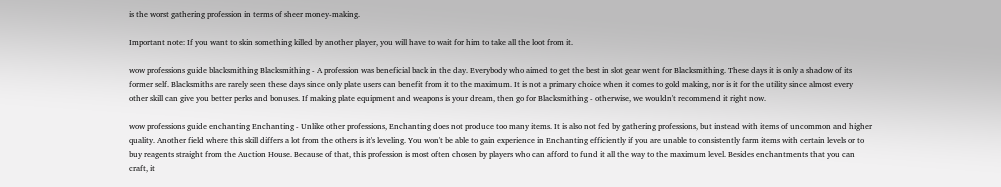is the worst gathering profession in terms of sheer money-making.

Important note: If you want to skin something killed by another player, you will have to wait for him to take all the loot from it.

wow professions guide blacksmithing Blacksmithing - A profession was beneficial back in the day. Everybody who aimed to get the best in slot gear went for Blacksmithing. These days it is only a shadow of its former self. Blacksmiths are rarely seen these days since only plate users can benefit from it to the maximum. It is not a primary choice when it comes to gold making, nor is it for the utility since almost every other skill can give you better perks and bonuses. If making plate equipment and weapons is your dream, then go for Blacksmithing - otherwise, we wouldn't recommend it right now.

wow professions guide enchanting Enchanting - Unlike other professions, Enchanting does not produce too many items. It is also not fed by gathering professions, but instead with items of uncommon and higher quality. Another field where this skill differs a lot from the others is it's leveling. You won't be able to gain experience in Enchanting efficiently if you are unable to consistently farm items with certain levels or to buy reagents straight from the Auction House. Because of that, this profession is most often chosen by players who can afford to fund it all the way to the maximum level. Besides enchantments that you can craft, it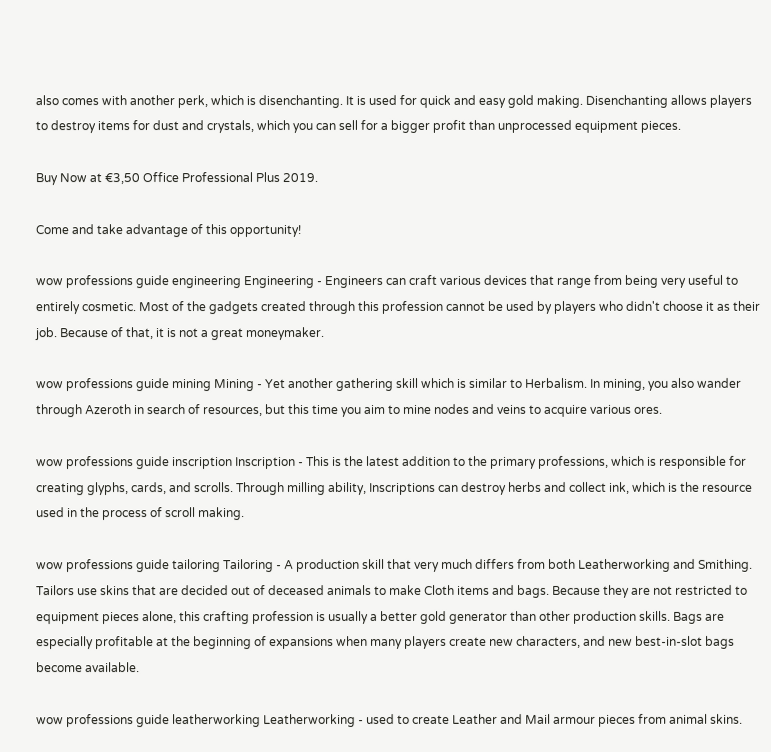also comes with another perk, which is disenchanting. It is used for quick and easy gold making. Disenchanting allows players to destroy items for dust and crystals, which you can sell for a bigger profit than unprocessed equipment pieces.

Buy Now at €3,50 Office Professional Plus 2019.

Come and take advantage of this opportunity!

wow professions guide engineering Engineering - Engineers can craft various devices that range from being very useful to entirely cosmetic. Most of the gadgets created through this profession cannot be used by players who didn't choose it as their job. Because of that, it is not a great moneymaker.

wow professions guide mining Mining - Yet another gathering skill which is similar to Herbalism. In mining, you also wander through Azeroth in search of resources, but this time you aim to mine nodes and veins to acquire various ores.

wow professions guide inscription Inscription - This is the latest addition to the primary professions, which is responsible for creating glyphs, cards, and scrolls. Through milling ability, Inscriptions can destroy herbs and collect ink, which is the resource used in the process of scroll making.

wow professions guide tailoring Tailoring - A production skill that very much differs from both Leatherworking and Smithing. Tailors use skins that are decided out of deceased animals to make Cloth items and bags. Because they are not restricted to equipment pieces alone, this crafting profession is usually a better gold generator than other production skills. Bags are especially profitable at the beginning of expansions when many players create new characters, and new best-in-slot bags become available.

wow professions guide leatherworking Leatherworking - used to create Leather and Mail armour pieces from animal skins.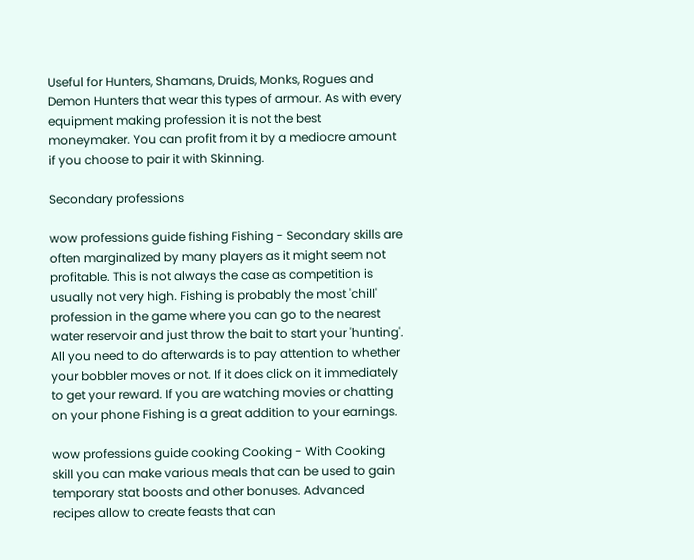Useful for Hunters, Shamans, Druids, Monks, Rogues and Demon Hunters that wear this types of armour. As with every equipment making profession it is not the best moneymaker. You can profit from it by a mediocre amount if you choose to pair it with Skinning.

Secondary professions

wow professions guide fishing Fishing - Secondary skills are often marginalized by many players as it might seem not profitable. This is not always the case as competition is usually not very high. Fishing is probably the most 'chill' profession in the game where you can go to the nearest water reservoir and just throw the bait to start your 'hunting'. All you need to do afterwards is to pay attention to whether your bobbler moves or not. If it does click on it immediately to get your reward. If you are watching movies or chatting on your phone Fishing is a great addition to your earnings.

wow professions guide cooking Cooking - With Cooking skill you can make various meals that can be used to gain temporary stat boosts and other bonuses. Advanced recipes allow to create feasts that can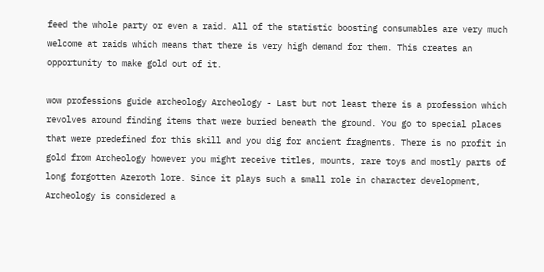feed the whole party or even a raid. All of the statistic boosting consumables are very much welcome at raids which means that there is very high demand for them. This creates an opportunity to make gold out of it.

wow professions guide archeology Archeology - Last but not least there is a profession which revolves around finding items that were buried beneath the ground. You go to special places that were predefined for this skill and you dig for ancient fragments. There is no profit in gold from Archeology however you might receive titles, mounts, rare toys and mostly parts of long forgotten Azeroth lore. Since it plays such a small role in character development, Archeology is considered a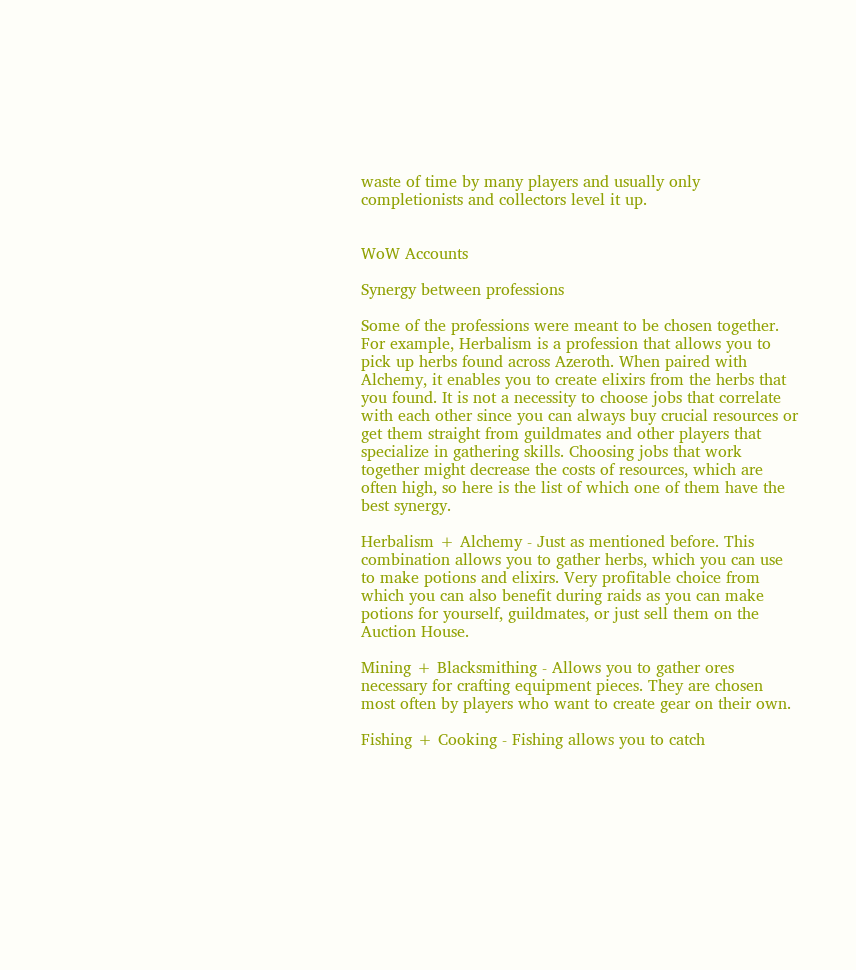waste of time by many players and usually only completionists and collectors level it up.


WoW Accounts

Synergy between professions

Some of the professions were meant to be chosen together. For example, Herbalism is a profession that allows you to pick up herbs found across Azeroth. When paired with Alchemy, it enables you to create elixirs from the herbs that you found. It is not a necessity to choose jobs that correlate with each other since you can always buy crucial resources or get them straight from guildmates and other players that specialize in gathering skills. Choosing jobs that work together might decrease the costs of resources, which are often high, so here is the list of which one of them have the best synergy.

Herbalism + Alchemy - Just as mentioned before. This combination allows you to gather herbs, which you can use to make potions and elixirs. Very profitable choice from which you can also benefit during raids as you can make potions for yourself, guildmates, or just sell them on the Auction House.

Mining + Blacksmithing - Allows you to gather ores necessary for crafting equipment pieces. They are chosen most often by players who want to create gear on their own.

Fishing + Cooking - Fishing allows you to catch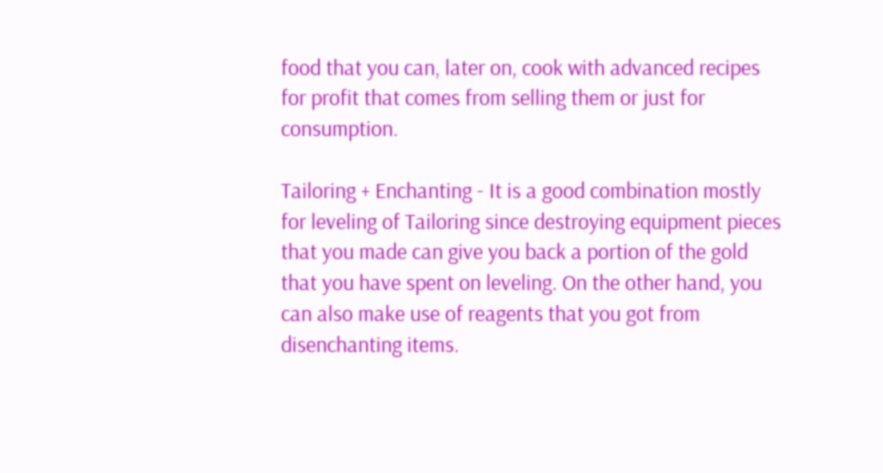food that you can, later on, cook with advanced recipes for profit that comes from selling them or just for consumption.

Tailoring + Enchanting - It is a good combination mostly for leveling of Tailoring since destroying equipment pieces that you made can give you back a portion of the gold that you have spent on leveling. On the other hand, you can also make use of reagents that you got from disenchanting items.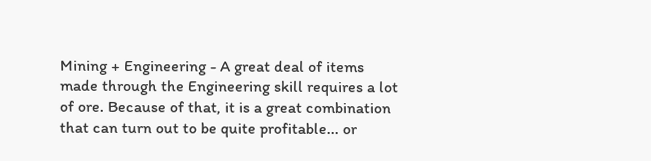Mining + Engineering - A great deal of items made through the Engineering skill requires a lot of ore. Because of that, it is a great combination that can turn out to be quite profitable... or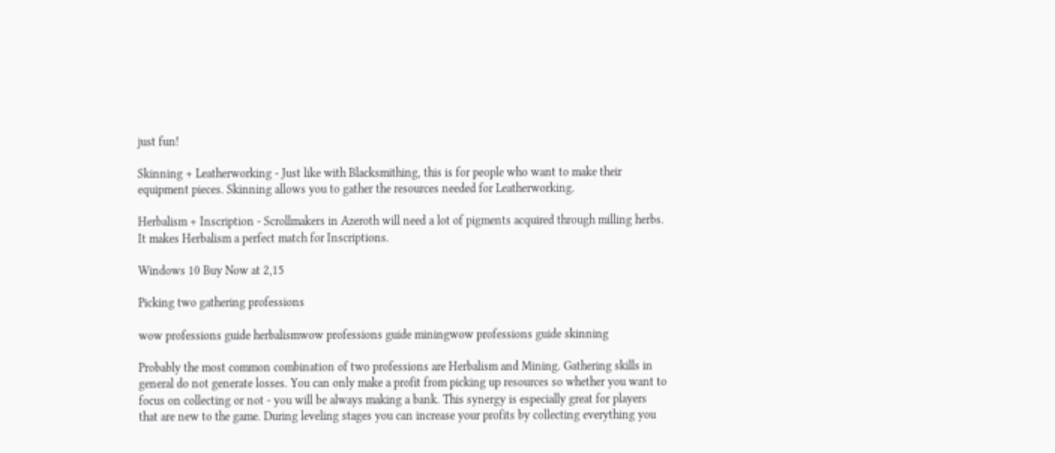just fun!

Skinning + Leatherworking - Just like with Blacksmithing, this is for people who want to make their equipment pieces. Skinning allows you to gather the resources needed for Leatherworking.

Herbalism + Inscription - Scrollmakers in Azeroth will need a lot of pigments acquired through milling herbs. It makes Herbalism a perfect match for Inscriptions.

Windows 10 Buy Now at 2,15

Picking two gathering professions

wow professions guide herbalismwow professions guide miningwow professions guide skinning

Probably the most common combination of two professions are Herbalism and Mining. Gathering skills in general do not generate losses. You can only make a profit from picking up resources so whether you want to focus on collecting or not - you will be always making a bank. This synergy is especially great for players that are new to the game. During leveling stages you can increase your profits by collecting everything you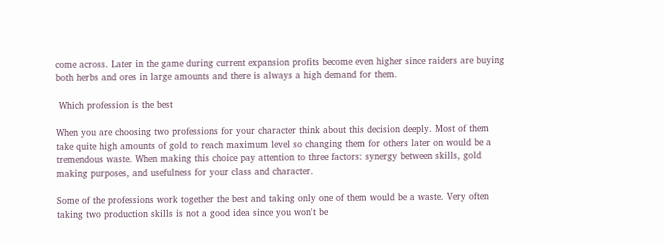come across. Later in the game during current expansion profits become even higher since raiders are buying both herbs and ores in large amounts and there is always a high demand for them.

 Which profession is the best

When you are choosing two professions for your character think about this decision deeply. Most of them take quite high amounts of gold to reach maximum level so changing them for others later on would be a tremendous waste. When making this choice pay attention to three factors: synergy between skills, gold making purposes, and usefulness for your class and character.

Some of the professions work together the best and taking only one of them would be a waste. Very often taking two production skills is not a good idea since you won't be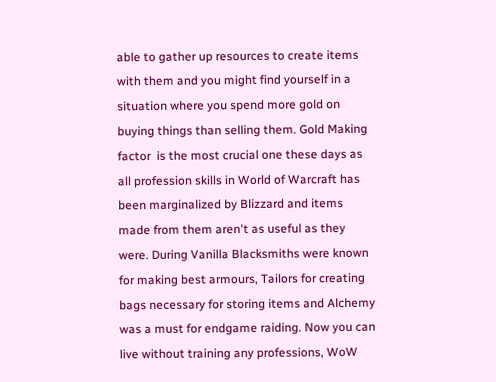able to gather up resources to create items with them and you might find yourself in a situation where you spend more gold on buying things than selling them. Gold Making factor  is the most crucial one these days as all profession skills in World of Warcraft has been marginalized by Blizzard and items made from them aren't as useful as they were. During Vanilla Blacksmiths were known for making best armours, Tailors for creating bags necessary for storing items and Alchemy was a must for endgame raiding. Now you can live without training any professions, WoW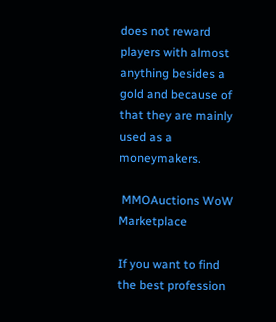does not reward players with almost anything besides a gold and because of that they are mainly used as a moneymakers.

 MMOAuctions WoW Marketplace

If you want to find the best profession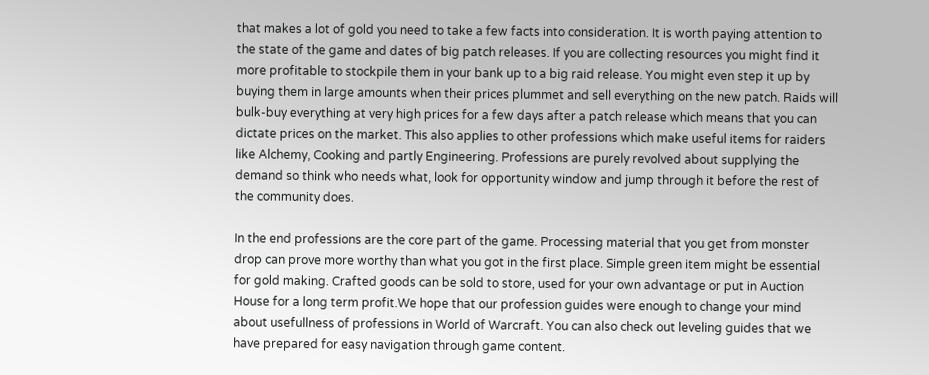that makes a lot of gold you need to take a few facts into consideration. It is worth paying attention to the state of the game and dates of big patch releases. If you are collecting resources you might find it more profitable to stockpile them in your bank up to a big raid release. You might even step it up by buying them in large amounts when their prices plummet and sell everything on the new patch. Raids will bulk-buy everything at very high prices for a few days after a patch release which means that you can dictate prices on the market. This also applies to other professions which make useful items for raiders like Alchemy, Cooking and partly Engineering. Professions are purely revolved about supplying the demand so think who needs what, look for opportunity window and jump through it before the rest of the community does.

In the end professions are the core part of the game. Processing material that you get from monster drop can prove more worthy than what you got in the first place. Simple green item might be essential for gold making. Crafted goods can be sold to store, used for your own advantage or put in Auction House for a long term profit.We hope that our profession guides were enough to change your mind about usefullness of professions in World of Warcraft. You can also check out leveling guides that we have prepared for easy navigation through game content.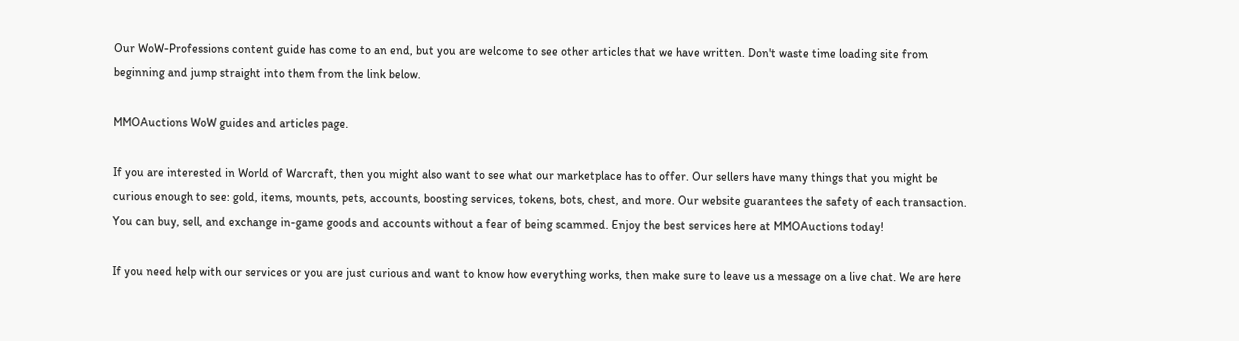Our WoW-Professions content guide has come to an end, but you are welcome to see other articles that we have written. Don't waste time loading site from beginning and jump straight into them from the link below.

MMOAuctions WoW guides and articles page.

If you are interested in World of Warcraft, then you might also want to see what our marketplace has to offer. Our sellers have many things that you might be curious enough to see: gold, items, mounts, pets, accounts, boosting services, tokens, bots, chest, and more. Our website guarantees the safety of each transaction. You can buy, sell, and exchange in-game goods and accounts without a fear of being scammed. Enjoy the best services here at MMOAuctions today!

If you need help with our services or you are just curious and want to know how everything works, then make sure to leave us a message on a live chat. We are here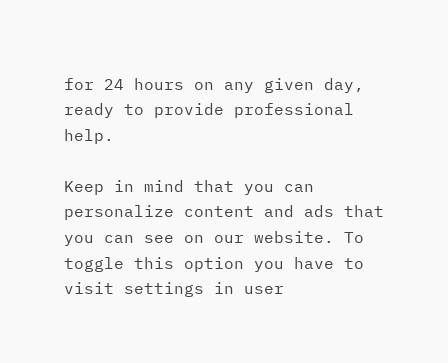for 24 hours on any given day, ready to provide professional help.

Keep in mind that you can personalize content and ads that you can see on our website. To toggle this option you have to visit settings in user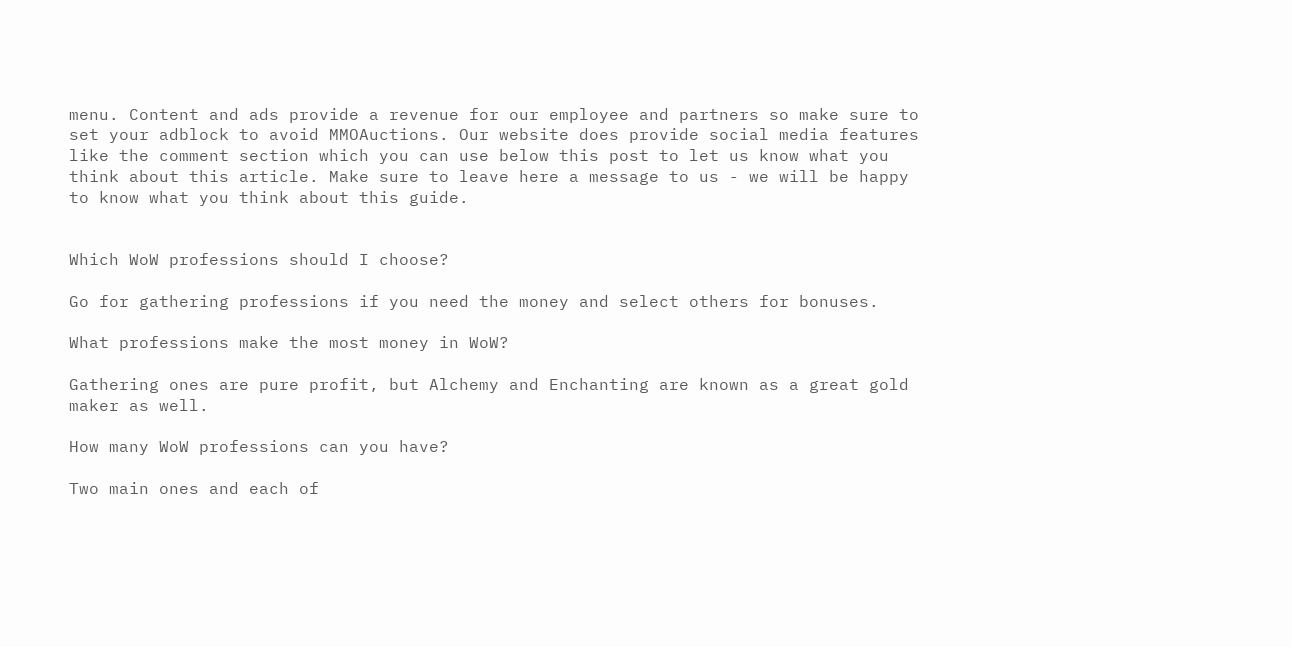menu. Content and ads provide a revenue for our employee and partners so make sure to set your adblock to avoid MMOAuctions. Our website does provide social media features like the comment section which you can use below this post to let us know what you think about this article. Make sure to leave here a message to us - we will be happy to know what you think about this guide.


Which WoW professions should I choose?

Go for gathering professions if you need the money and select others for bonuses.

What professions make the most money in WoW?

Gathering ones are pure profit, but Alchemy and Enchanting are known as a great gold maker as well.

How many WoW professions can you have?

Two main ones and each of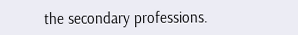the secondary professions.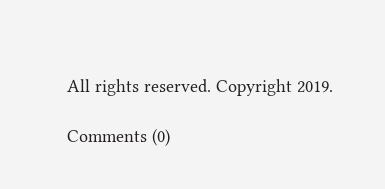All rights reserved. Copyright 2019.

Comments (0)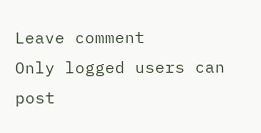Leave comment
Only logged users can post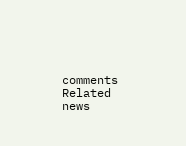comments
Related news